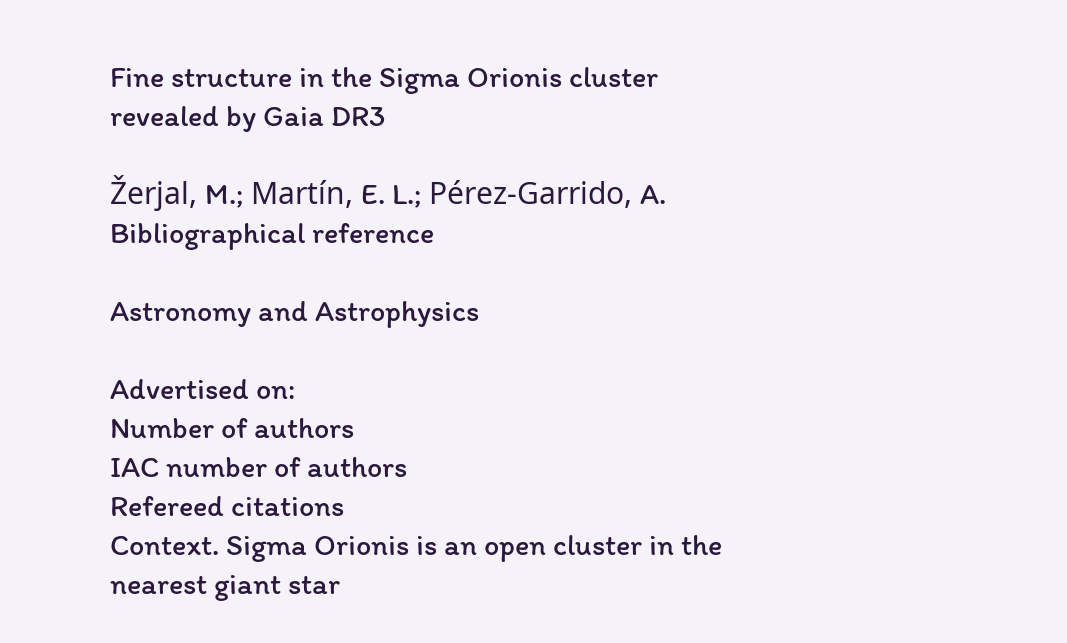Fine structure in the Sigma Orionis cluster revealed by Gaia DR3

Žerjal, M.; Martín, E. L.; Pérez-Garrido, A.
Bibliographical reference

Astronomy and Astrophysics

Advertised on:
Number of authors
IAC number of authors
Refereed citations
Context. Sigma Orionis is an open cluster in the nearest giant star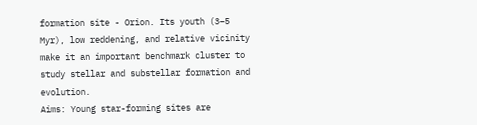formation site - Orion. Its youth (3−5 Myr), low reddening, and relative vicinity make it an important benchmark cluster to study stellar and substellar formation and evolution.
Aims: Young star-forming sites are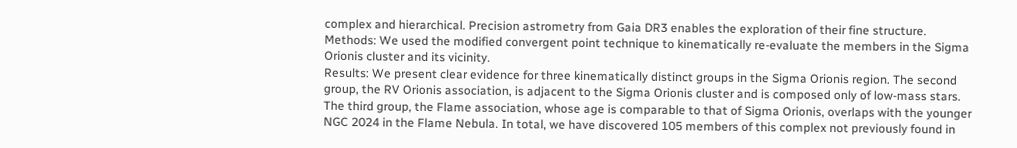complex and hierarchical. Precision astrometry from Gaia DR3 enables the exploration of their fine structure.
Methods: We used the modified convergent point technique to kinematically re-evaluate the members in the Sigma Orionis cluster and its vicinity.
Results: We present clear evidence for three kinematically distinct groups in the Sigma Orionis region. The second group, the RV Orionis association, is adjacent to the Sigma Orionis cluster and is composed only of low-mass stars. The third group, the Flame association, whose age is comparable to that of Sigma Orionis, overlaps with the younger NGC 2024 in the Flame Nebula. In total, we have discovered 105 members of this complex not previously found in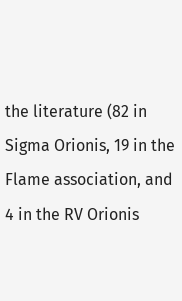the literature (82 in Sigma Orionis, 19 in the Flame association, and 4 in the RV Orionis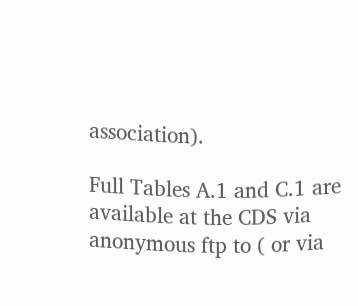association).

Full Tables A.1 and C.1 are available at the CDS via anonymous ftp to ( or via